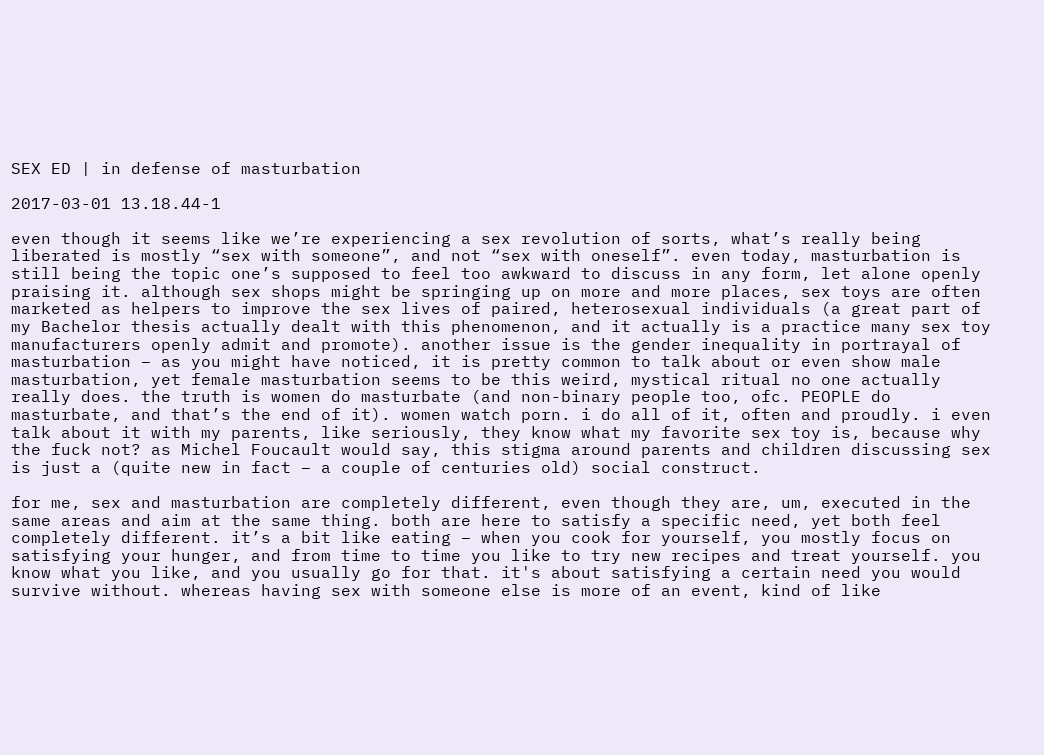SEX ED | in defense of masturbation

2017-03-01 13.18.44-1

even though it seems like we’re experiencing a sex revolution of sorts, what’s really being liberated is mostly “sex with someone”, and not “sex with oneself”. even today, masturbation is still being the topic one’s supposed to feel too awkward to discuss in any form, let alone openly praising it. although sex shops might be springing up on more and more places, sex toys are often marketed as helpers to improve the sex lives of paired, heterosexual individuals (a great part of my Bachelor thesis actually dealt with this phenomenon, and it actually is a practice many sex toy manufacturers openly admit and promote). another issue is the gender inequality in portrayal of masturbation – as you might have noticed, it is pretty common to talk about or even show male masturbation, yet female masturbation seems to be this weird, mystical ritual no one actually really does. the truth is women do masturbate (and non-binary people too, ofc. PEOPLE do masturbate, and that’s the end of it). women watch porn. i do all of it, often and proudly. i even talk about it with my parents, like seriously, they know what my favorite sex toy is, because why the fuck not? as Michel Foucault would say, this stigma around parents and children discussing sex is just a (quite new in fact – a couple of centuries old) social construct.

for me, sex and masturbation are completely different, even though they are, um, executed in the same areas and aim at the same thing. both are here to satisfy a specific need, yet both feel completely different. it’s a bit like eating – when you cook for yourself, you mostly focus on satisfying your hunger, and from time to time you like to try new recipes and treat yourself. you know what you like, and you usually go for that. it's about satisfying a certain need you would survive without. whereas having sex with someone else is more of an event, kind of like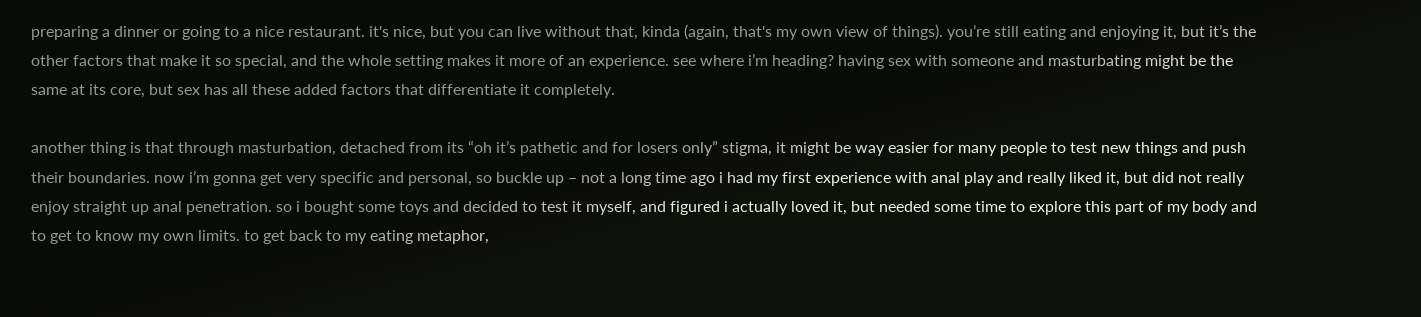preparing a dinner or going to a nice restaurant. it's nice, but you can live without that, kinda (again, that's my own view of things). you’re still eating and enjoying it, but it’s the other factors that make it so special, and the whole setting makes it more of an experience. see where i’m heading? having sex with someone and masturbating might be the same at its core, but sex has all these added factors that differentiate it completely.

another thing is that through masturbation, detached from its “oh it’s pathetic and for losers only” stigma, it might be way easier for many people to test new things and push their boundaries. now i’m gonna get very specific and personal, so buckle up – not a long time ago i had my first experience with anal play and really liked it, but did not really enjoy straight up anal penetration. so i bought some toys and decided to test it myself, and figured i actually loved it, but needed some time to explore this part of my body and to get to know my own limits. to get back to my eating metaphor,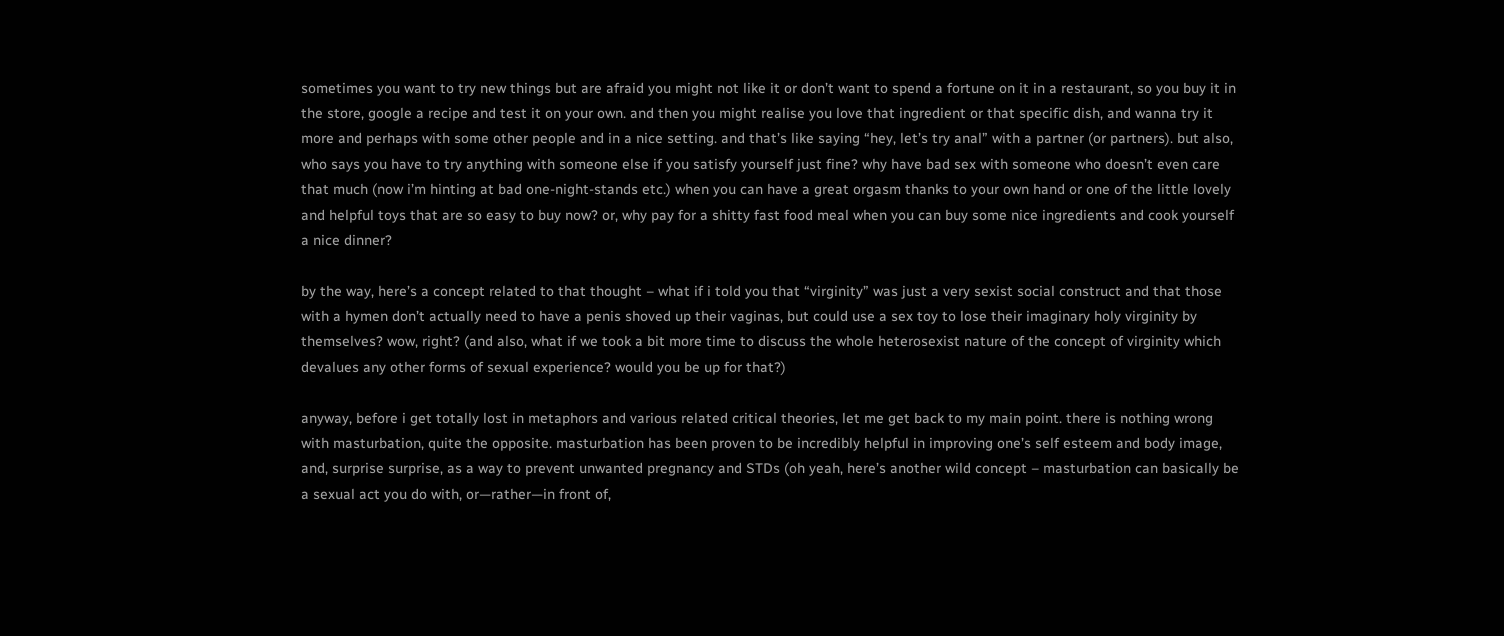sometimes you want to try new things but are afraid you might not like it or don’t want to spend a fortune on it in a restaurant, so you buy it in the store, google a recipe and test it on your own. and then you might realise you love that ingredient or that specific dish, and wanna try it more and perhaps with some other people and in a nice setting. and that’s like saying “hey, let’s try anal” with a partner (or partners). but also, who says you have to try anything with someone else if you satisfy yourself just fine? why have bad sex with someone who doesn’t even care that much (now i’m hinting at bad one-night-stands etc.) when you can have a great orgasm thanks to your own hand or one of the little lovely and helpful toys that are so easy to buy now? or, why pay for a shitty fast food meal when you can buy some nice ingredients and cook yourself a nice dinner?

by the way, here’s a concept related to that thought – what if i told you that “virginity” was just a very sexist social construct and that those with a hymen don’t actually need to have a penis shoved up their vaginas, but could use a sex toy to lose their imaginary holy virginity by themselves? wow, right? (and also, what if we took a bit more time to discuss the whole heterosexist nature of the concept of virginity which devalues any other forms of sexual experience? would you be up for that?)

anyway, before i get totally lost in metaphors and various related critical theories, let me get back to my main point. there is nothing wrong with masturbation, quite the opposite. masturbation has been proven to be incredibly helpful in improving one’s self esteem and body image, and, surprise surprise, as a way to prevent unwanted pregnancy and STDs (oh yeah, here’s another wild concept – masturbation can basically be a sexual act you do with, or—rather—in front of,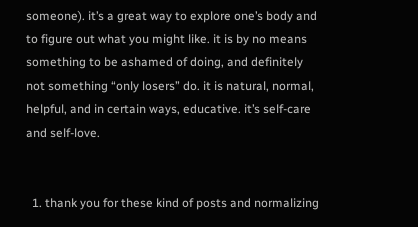someone). it’s a great way to explore one’s body and to figure out what you might like. it is by no means something to be ashamed of doing, and definitely not something “only losers” do. it is natural, normal, helpful, and in certain ways, educative. it’s self-care and self-love.


  1. thank you for these kind of posts and normalizing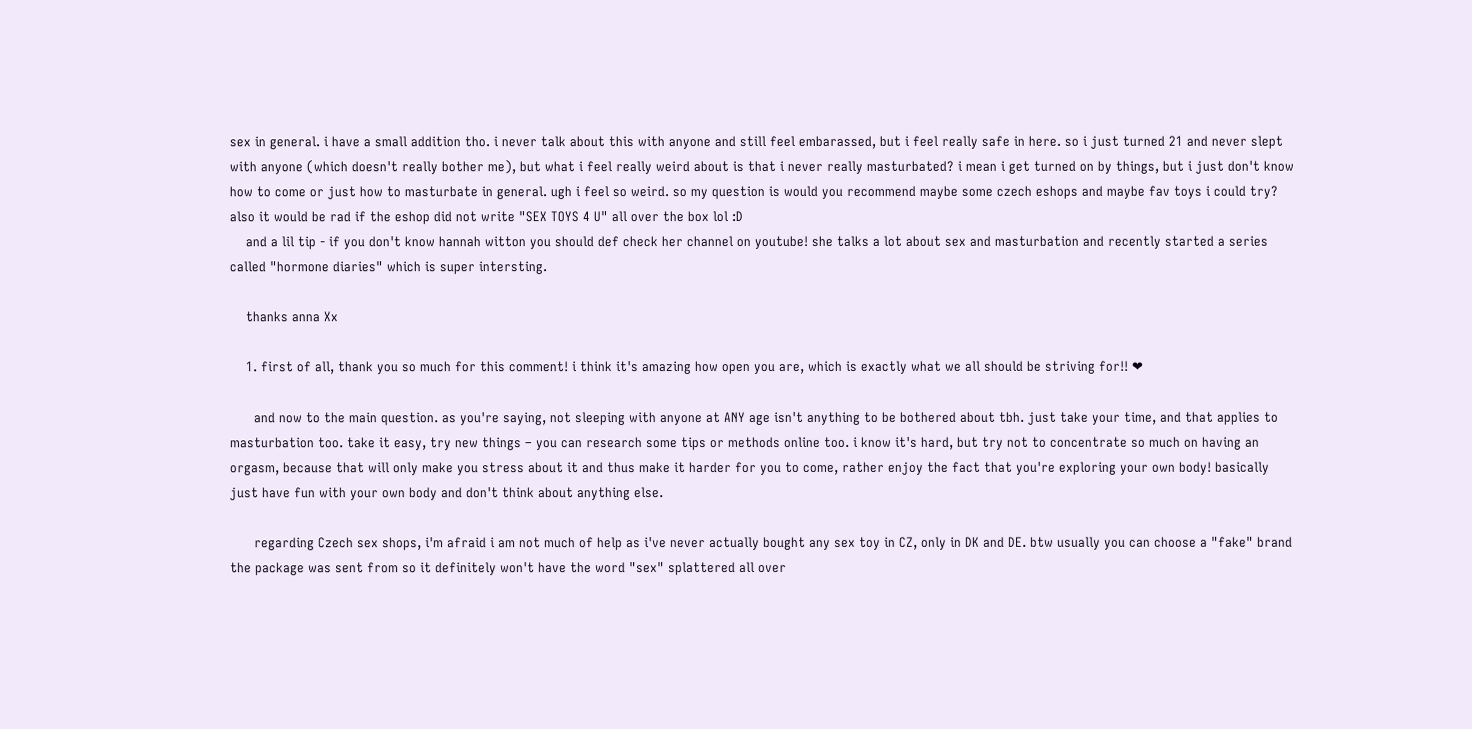sex in general. i have a small addition tho. i never talk about this with anyone and still feel embarassed, but i feel really safe in here. so i just turned 21 and never slept with anyone (which doesn't really bother me), but what i feel really weird about is that i never really masturbated? i mean i get turned on by things, but i just don't know how to come or just how to masturbate in general. ugh i feel so weird. so my question is would you recommend maybe some czech eshops and maybe fav toys i could try? also it would be rad if the eshop did not write "SEX TOYS 4 U" all over the box lol :D
    and a lil tip - if you don't know hannah witton you should def check her channel on youtube! she talks a lot about sex and masturbation and recently started a series called "hormone diaries" which is super intersting.

    thanks anna Xx

    1. first of all, thank you so much for this comment! i think it's amazing how open you are, which is exactly what we all should be striving for!! ❤

      and now to the main question. as you're saying, not sleeping with anyone at ANY age isn't anything to be bothered about tbh. just take your time, and that applies to masturbation too. take it easy, try new things – you can research some tips or methods online too. i know it's hard, but try not to concentrate so much on having an orgasm, because that will only make you stress about it and thus make it harder for you to come, rather enjoy the fact that you're exploring your own body! basically just have fun with your own body and don't think about anything else.

      regarding Czech sex shops, i'm afraid i am not much of help as i've never actually bought any sex toy in CZ, only in DK and DE. btw usually you can choose a "fake" brand the package was sent from so it definitely won't have the word "sex" splattered all over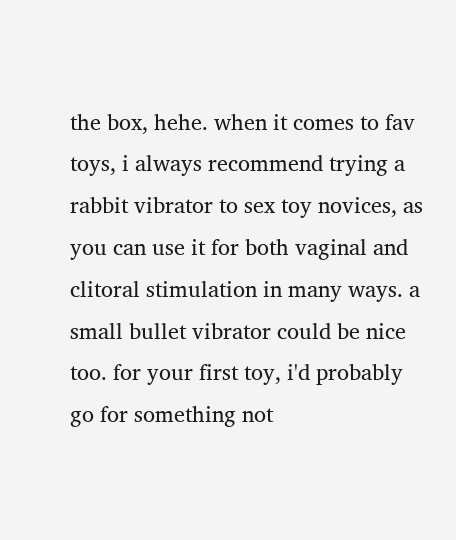the box, hehe. when it comes to fav toys, i always recommend trying a rabbit vibrator to sex toy novices, as you can use it for both vaginal and clitoral stimulation in many ways. a small bullet vibrator could be nice too. for your first toy, i'd probably go for something not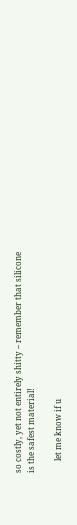so costly, yet not entirely shitty – remember that silicone is the safest material!

      let me know if u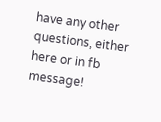have any other questions, either here or in fb message!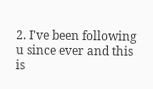2. I've been following u since ever and this is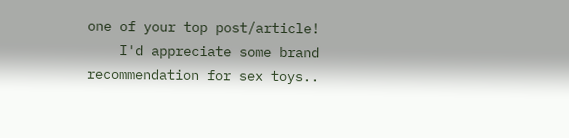one of your top post/article!
    I'd appreciate some brand recommendation for sex toys..